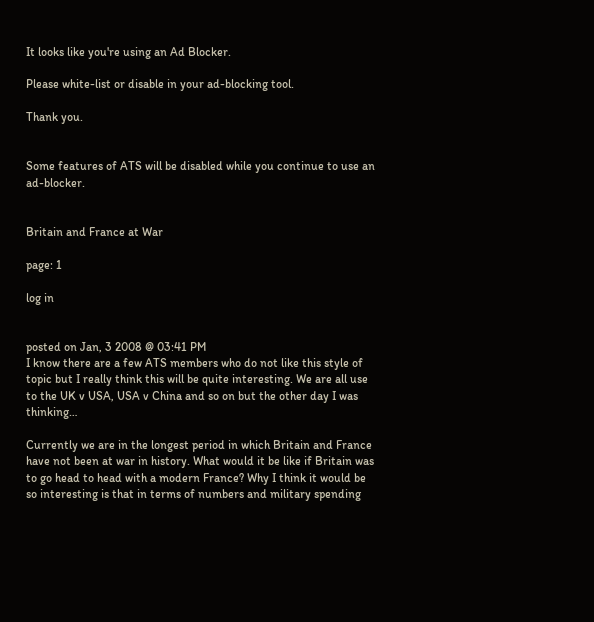It looks like you're using an Ad Blocker.

Please white-list or disable in your ad-blocking tool.

Thank you.


Some features of ATS will be disabled while you continue to use an ad-blocker.


Britain and France at War

page: 1

log in


posted on Jan, 3 2008 @ 03:41 PM
I know there are a few ATS members who do not like this style of topic but I really think this will be quite interesting. We are all use to the UK v USA, USA v China and so on but the other day I was thinking…

Currently we are in the longest period in which Britain and France have not been at war in history. What would it be like if Britain was to go head to head with a modern France? Why I think it would be so interesting is that in terms of numbers and military spending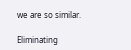we are so similar.

Eliminating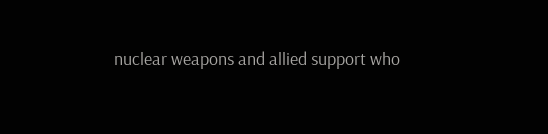nuclear weapons and allied support who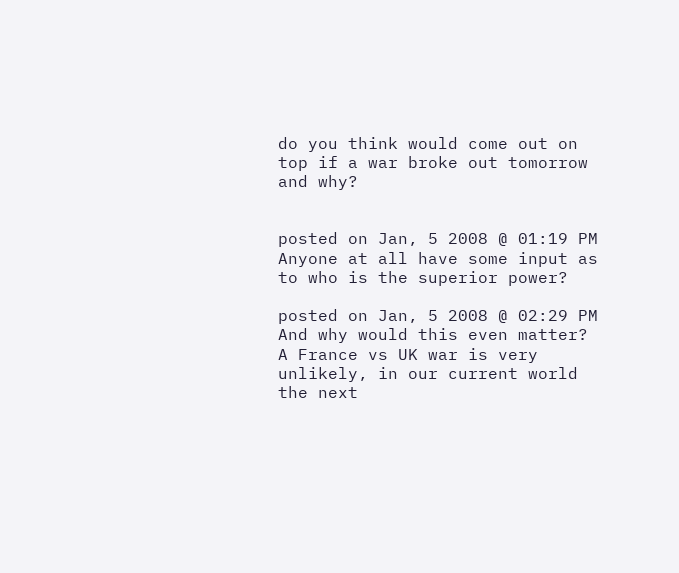do you think would come out on top if a war broke out tomorrow and why?


posted on Jan, 5 2008 @ 01:19 PM
Anyone at all have some input as to who is the superior power?

posted on Jan, 5 2008 @ 02:29 PM
And why would this even matter? A France vs UK war is very unlikely, in our current world the next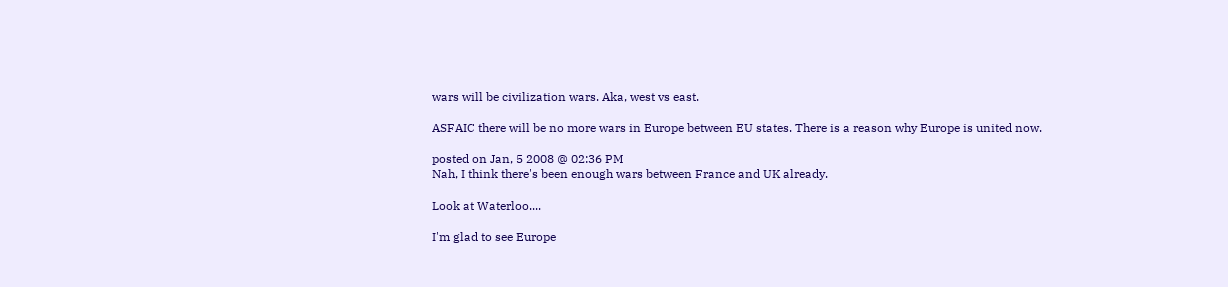wars will be civilization wars. Aka, west vs east.

ASFAIC there will be no more wars in Europe between EU states. There is a reason why Europe is united now.

posted on Jan, 5 2008 @ 02:36 PM
Nah, I think there's been enough wars between France and UK already.

Look at Waterloo....

I'm glad to see Europe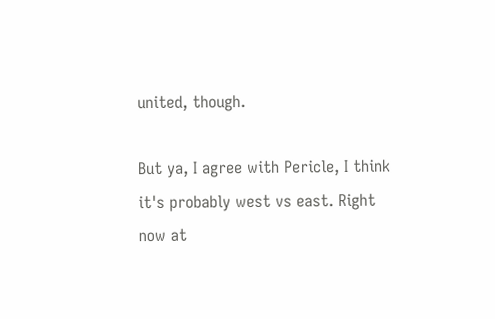united, though.

But ya, I agree with Pericle, I think it's probably west vs east. Right now at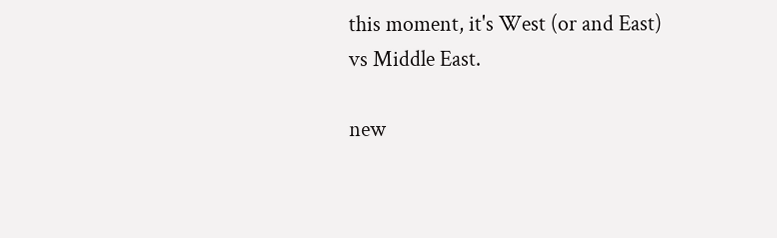this moment, it's West (or and East) vs Middle East.

new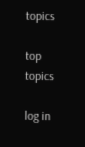topics

top topics

log in